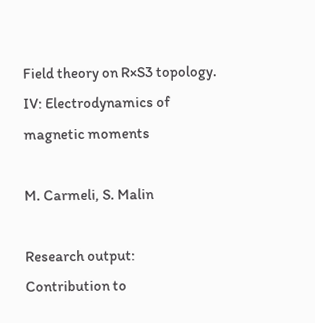Field theory on R×S3 topology. IV: Electrodynamics of magnetic moments

M. Carmeli, S. Malin

Research output: Contribution to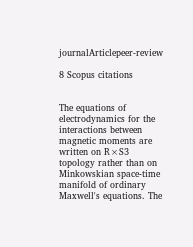journalArticlepeer-review

8 Scopus citations


The equations of electrodynamics for the interactions between magnetic moments are written on R×S3 topology rather than on Minkowskian space-time manifold of ordinary Maxwell's equations. The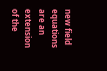new field equations are an extension of the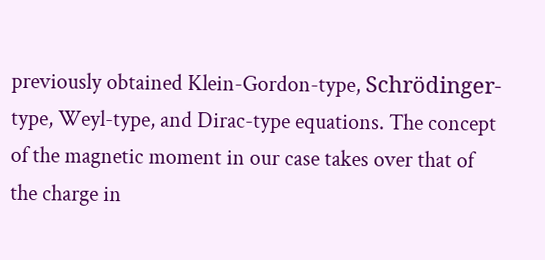previously obtained Klein-Gordon-type, Schrödinger-type, Weyl-type, and Dirac-type equations. The concept of the magnetic moment in our case takes over that of the charge in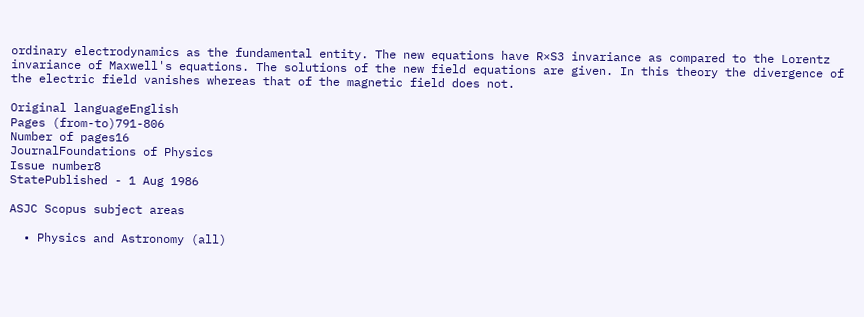ordinary electrodynamics as the fundamental entity. The new equations have R×S3 invariance as compared to the Lorentz invariance of Maxwell's equations. The solutions of the new field equations are given. In this theory the divergence of the electric field vanishes whereas that of the magnetic field does not.

Original languageEnglish
Pages (from-to)791-806
Number of pages16
JournalFoundations of Physics
Issue number8
StatePublished - 1 Aug 1986

ASJC Scopus subject areas

  • Physics and Astronomy (all)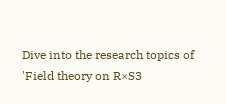Dive into the research topics of 'Field theory on R×S3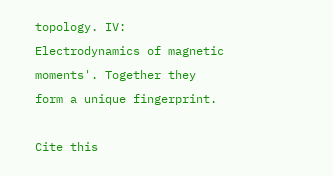topology. IV: Electrodynamics of magnetic moments'. Together they form a unique fingerprint.

Cite this